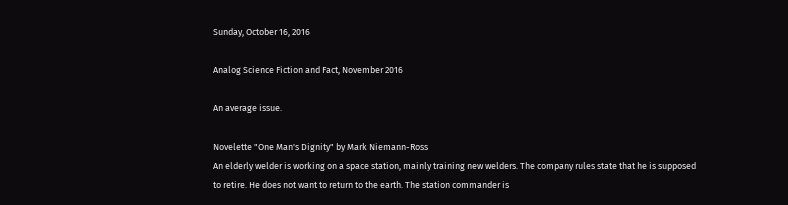Sunday, October 16, 2016

Analog Science Fiction and Fact, November 2016

An average issue.

Novelette "One Man's Dignity" by Mark Niemann-Ross
An elderly welder is working on a space station, mainly training new welders. The company rules state that he is supposed to retire. He does not want to return to the earth. The station commander is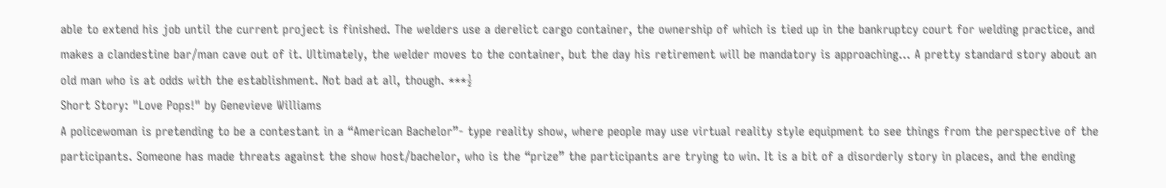able to extend his job until the current project is finished. The welders use a derelict cargo container, the ownership of which is tied up in the bankruptcy court for welding practice, and makes a clandestine bar/man cave out of it. Ultimately, the welder moves to the container, but the day his retirement will be mandatory is approaching... A pretty standard story about an old man who is at odds with the establishment. Not bad at all, though. ***½
Short Story: "Love Pops!" by Genevieve Williams
A policewoman is pretending to be a contestant in a “American Bachelor”- type reality show, where people may use virtual reality style equipment to see things from the perspective of the participants. Someone has made threats against the show host/bachelor, who is the “prize” the participants are trying to win. It is a bit of a disorderly story in places, and the ending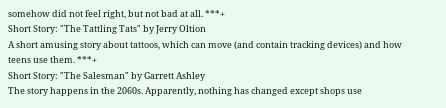somehow did not feel right, but not bad at all. ***+
Short Story: "The Tattling Tats" by Jerry Oltion
A short amusing story about tattoos, which can move (and contain tracking devices) and how teens use them. ***+
Short Story: "The Salesman" by Garrett Ashley
The story happens in the 2060s. Apparently, nothing has changed except shops use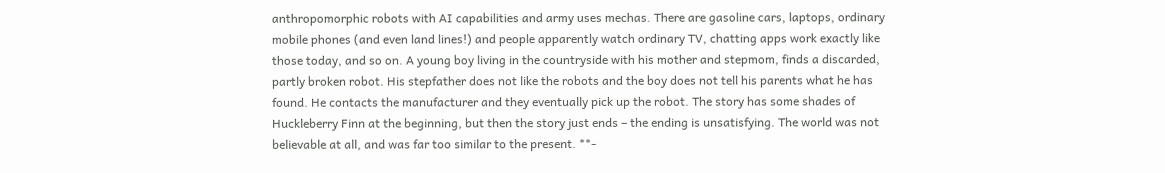anthropomorphic robots with AI capabilities and army uses mechas. There are gasoline cars, laptops, ordinary mobile phones (and even land lines!) and people apparently watch ordinary TV, chatting apps work exactly like those today, and so on. A young boy living in the countryside with his mother and stepmom, finds a discarded, partly broken robot. His stepfather does not like the robots and the boy does not tell his parents what he has found. He contacts the manufacturer and they eventually pick up the robot. The story has some shades of Huckleberry Finn at the beginning, but then the story just ends – the ending is unsatisfying. The world was not believable at all, and was far too similar to the present. **-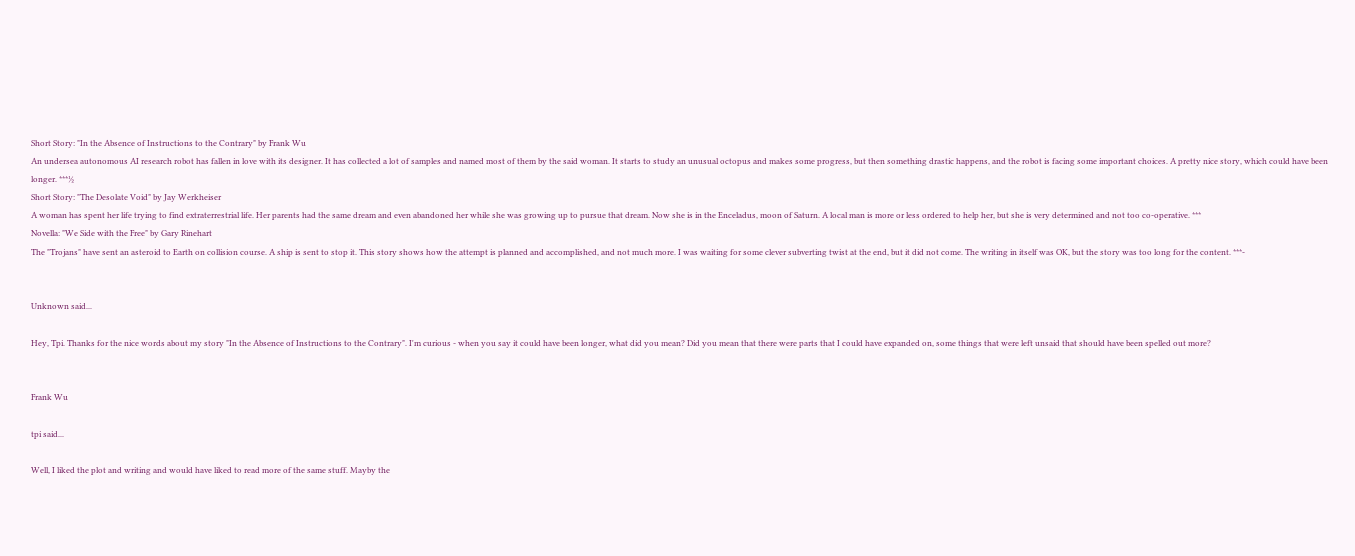Short Story: "In the Absence of Instructions to the Contrary" by Frank Wu
An undersea autonomous AI research robot has fallen in love with its designer. It has collected a lot of samples and named most of them by the said woman. It starts to study an unusual octopus and makes some progress, but then something drastic happens, and the robot is facing some important choices. A pretty nice story, which could have been longer. ***½
Short Story: "The Desolate Void" by Jay Werkheiser
A woman has spent her life trying to find extraterrestrial life. Her parents had the same dream and even abandoned her while she was growing up to pursue that dream. Now she is in the Enceladus, moon of Saturn. A local man is more or less ordered to help her, but she is very determined and not too co-operative. ***
Novella: "We Side with the Free" by Gary Rinehart
The "Trojans" have sent an asteroid to Earth on collision course. A ship is sent to stop it. This story shows how the attempt is planned and accomplished, and not much more. I was waiting for some clever subverting twist at the end, but it did not come. The writing in itself was OK, but the story was too long for the content. ***-


Unknown said...

Hey, Tpi. Thanks for the nice words about my story "In the Absence of Instructions to the Contrary". I'm curious - when you say it could have been longer, what did you mean? Did you mean that there were parts that I could have expanded on, some things that were left unsaid that should have been spelled out more?


Frank Wu

tpi said...

Well, I liked the plot and writing and would have liked to read more of the same stuff. Mayby the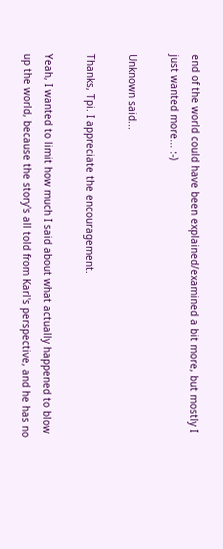end of the world could have been explained/examined a bit more, but mostly I just wanted more... :-)

Unknown said...

Thanks, Tpi. I appreciate the encouragement.

Yeah, I wanted to limit how much I said about what actually happened to blow up the world, because the story's all told from Karl's perspective, and he has no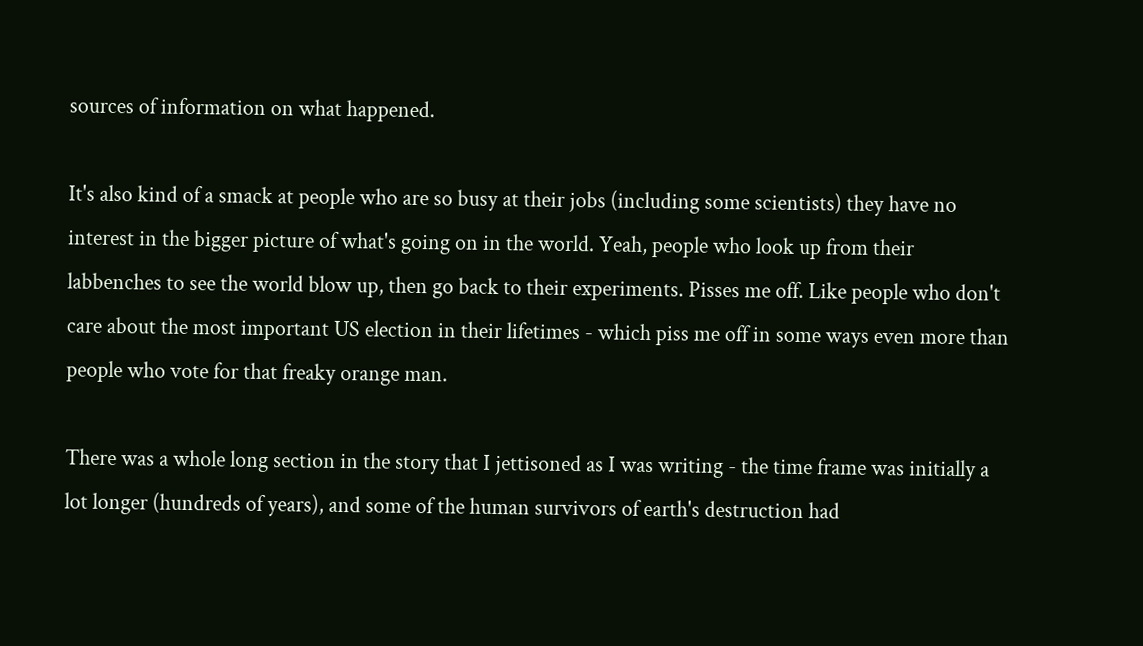sources of information on what happened.

It's also kind of a smack at people who are so busy at their jobs (including some scientists) they have no interest in the bigger picture of what's going on in the world. Yeah, people who look up from their labbenches to see the world blow up, then go back to their experiments. Pisses me off. Like people who don't care about the most important US election in their lifetimes - which piss me off in some ways even more than people who vote for that freaky orange man.

There was a whole long section in the story that I jettisoned as I was writing - the time frame was initially a lot longer (hundreds of years), and some of the human survivors of earth's destruction had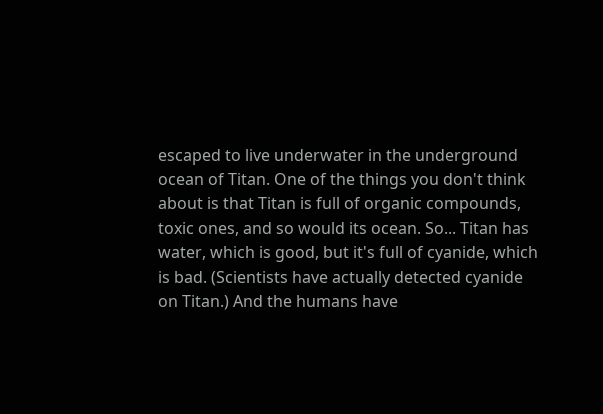escaped to live underwater in the underground ocean of Titan. One of the things you don't think about is that Titan is full of organic compounds, toxic ones, and so would its ocean. So... Titan has water, which is good, but it's full of cyanide, which is bad. (Scientists have actually detected cyanide on Titan.) And the humans have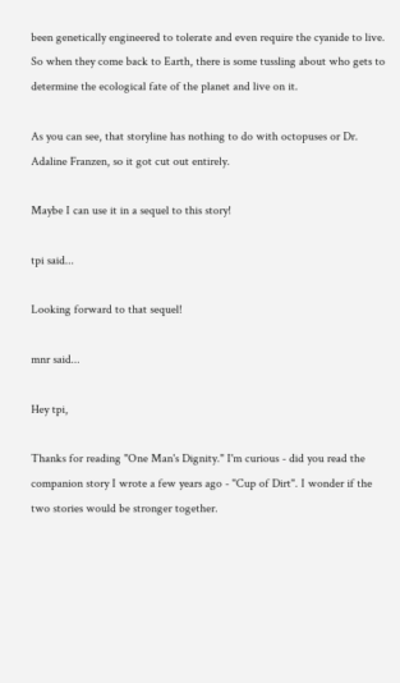been genetically engineered to tolerate and even require the cyanide to live. So when they come back to Earth, there is some tussling about who gets to determine the ecological fate of the planet and live on it.

As you can see, that storyline has nothing to do with octopuses or Dr. Adaline Franzen, so it got cut out entirely.

Maybe I can use it in a sequel to this story!

tpi said...

Looking forward to that sequel!

mnr said...

Hey tpi,

Thanks for reading "One Man's Dignity." I'm curious - did you read the companion story I wrote a few years ago - "Cup of Dirt". I wonder if the two stories would be stronger together.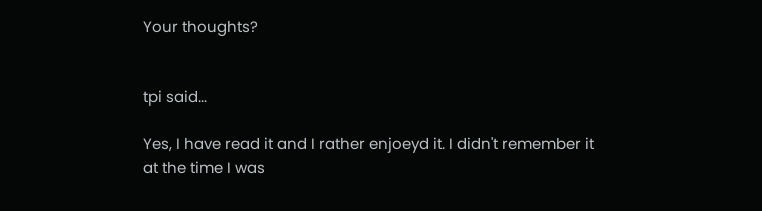Your thoughts?


tpi said...

Yes, I have read it and I rather enjoeyd it. I didn't remember it at the time I was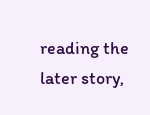reading the later story,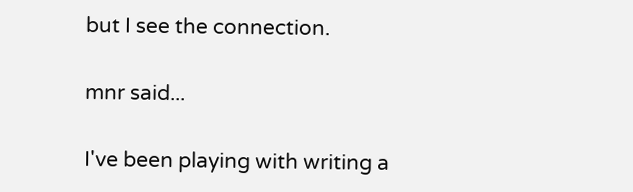but I see the connection.

mnr said...

I've been playing with writing a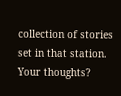collection of stories set in that station. Your thoughts?